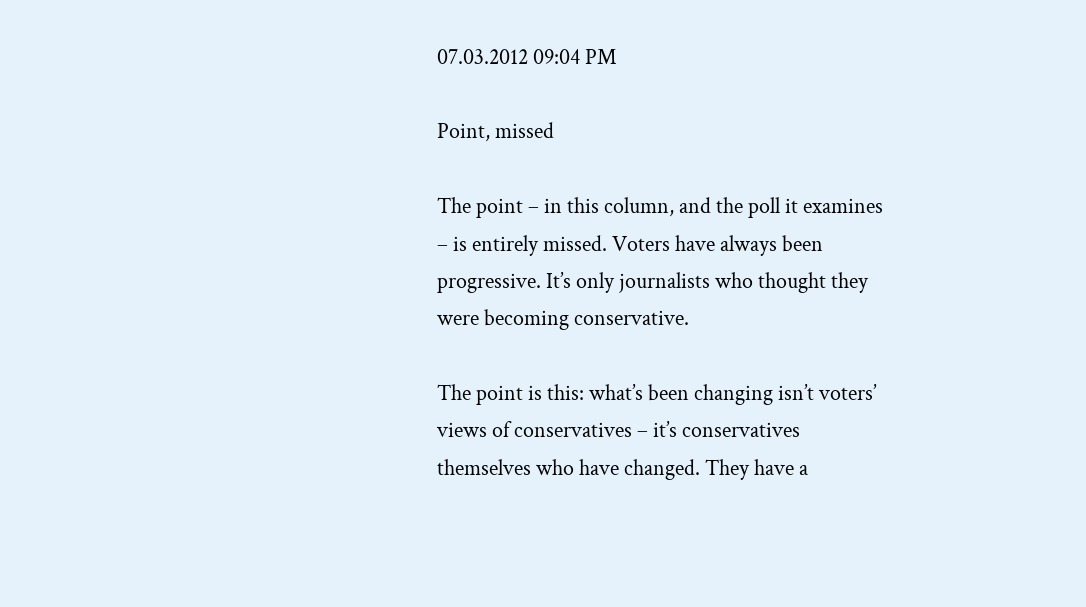07.03.2012 09:04 PM

Point, missed

The point – in this column, and the poll it examines – is entirely missed. Voters have always been progressive. It’s only journalists who thought they were becoming conservative.

The point is this: what’s been changing isn’t voters’ views of conservatives – it’s conservatives themselves who have changed. They have a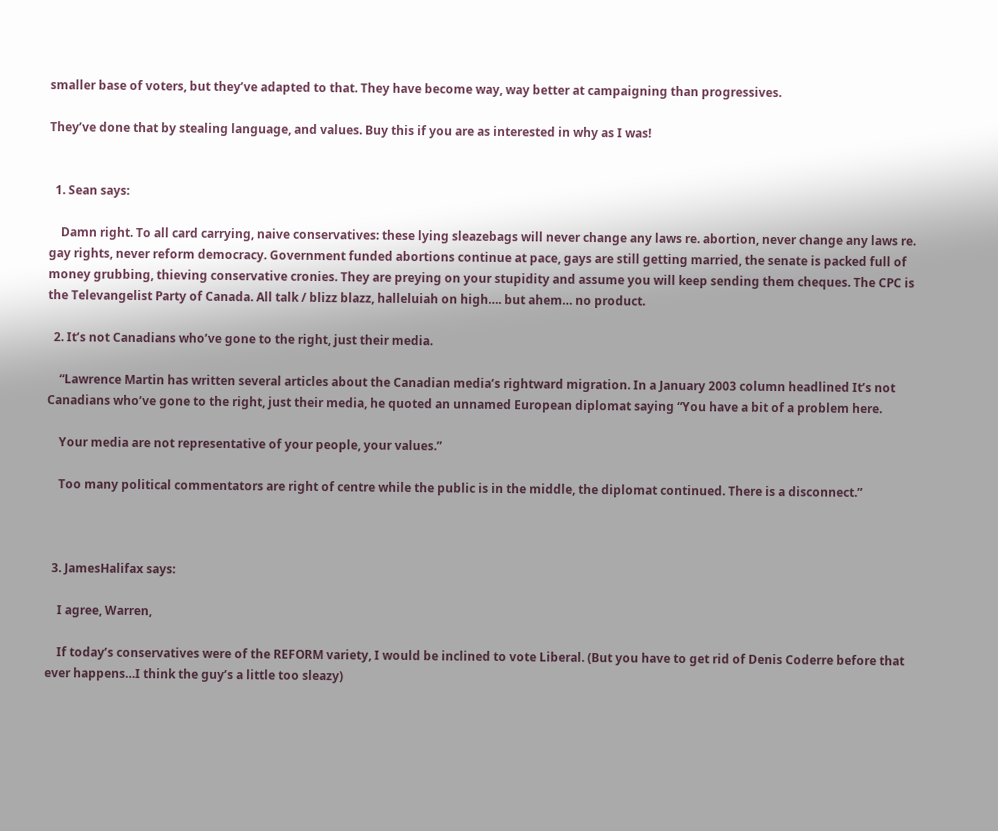smaller base of voters, but they’ve adapted to that. They have become way, way better at campaigning than progressives.

They’ve done that by stealing language, and values. Buy this if you are as interested in why as I was!


  1. Sean says:

    Damn right. To all card carrying, naive conservatives: these lying sleazebags will never change any laws re. abortion, never change any laws re. gay rights, never reform democracy. Government funded abortions continue at pace, gays are still getting married, the senate is packed full of money grubbing, thieving conservative cronies. They are preying on your stupidity and assume you will keep sending them cheques. The CPC is the Televangelist Party of Canada. All talk / blizz blazz, halleluiah on high…. but ahem… no product.

  2. It’s not Canadians who’ve gone to the right, just their media.

    “Lawrence Martin has written several articles about the Canadian media’s rightward migration. In a January 2003 column headlined It’s not Canadians who’ve gone to the right, just their media, he quoted an unnamed European diplomat saying “You have a bit of a problem here.

    Your media are not representative of your people, your values.”

    Too many political commentators are right of centre while the public is in the middle, the diplomat continued. There is a disconnect.”



  3. JamesHalifax says:

    I agree, Warren,

    If today’s conservatives were of the REFORM variety, I would be inclined to vote Liberal. (But you have to get rid of Denis Coderre before that ever happens…I think the guy’s a little too sleazy)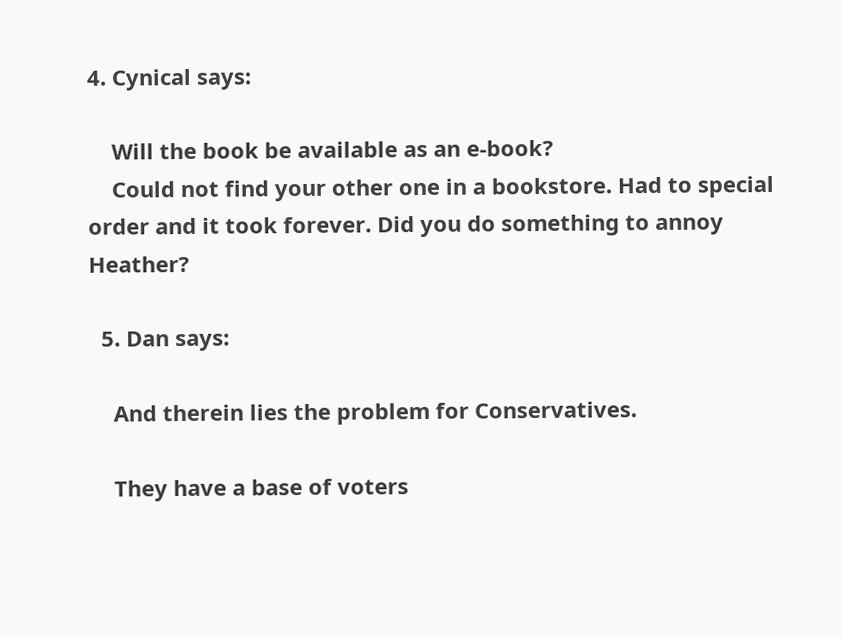4. Cynical says:

    Will the book be available as an e-book?
    Could not find your other one in a bookstore. Had to special order and it took forever. Did you do something to annoy Heather?

  5. Dan says:

    And therein lies the problem for Conservatives.

    They have a base of voters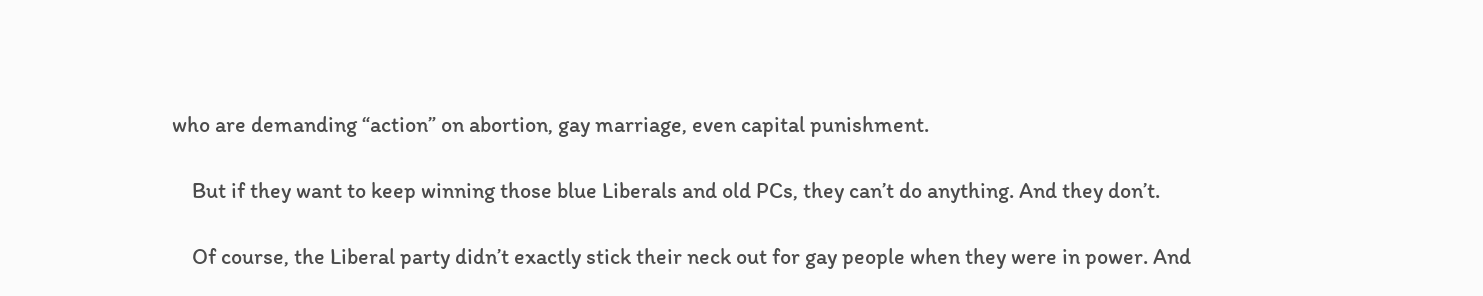who are demanding “action” on abortion, gay marriage, even capital punishment.

    But if they want to keep winning those blue Liberals and old PCs, they can’t do anything. And they don’t.

    Of course, the Liberal party didn’t exactly stick their neck out for gay people when they were in power. And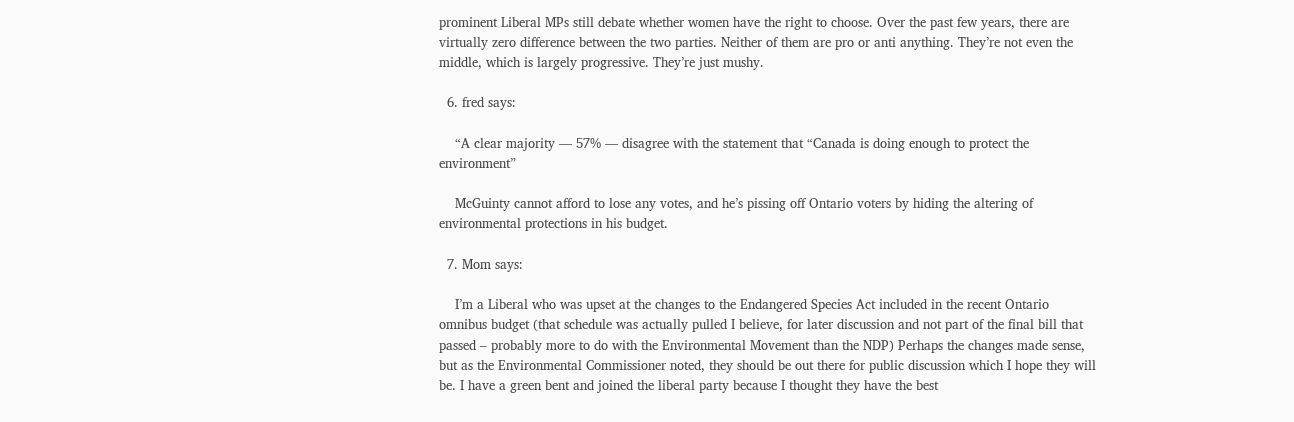prominent Liberal MPs still debate whether women have the right to choose. Over the past few years, there are virtually zero difference between the two parties. Neither of them are pro or anti anything. They’re not even the middle, which is largely progressive. They’re just mushy.

  6. fred says:

    “A clear majority — 57% — disagree with the statement that “Canada is doing enough to protect the environment”

    McGuinty cannot afford to lose any votes, and he’s pissing off Ontario voters by hiding the altering of environmental protections in his budget.

  7. Mom says:

    I’m a Liberal who was upset at the changes to the Endangered Species Act included in the recent Ontario omnibus budget (that schedule was actually pulled I believe, for later discussion and not part of the final bill that passed – probably more to do with the Environmental Movement than the NDP) Perhaps the changes made sense, but as the Environmental Commissioner noted, they should be out there for public discussion which I hope they will be. I have a green bent and joined the liberal party because I thought they have the best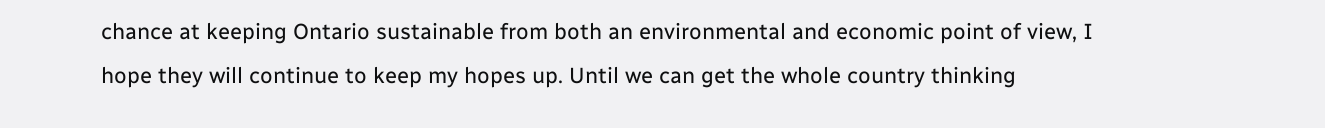chance at keeping Ontario sustainable from both an environmental and economic point of view, I hope they will continue to keep my hopes up. Until we can get the whole country thinking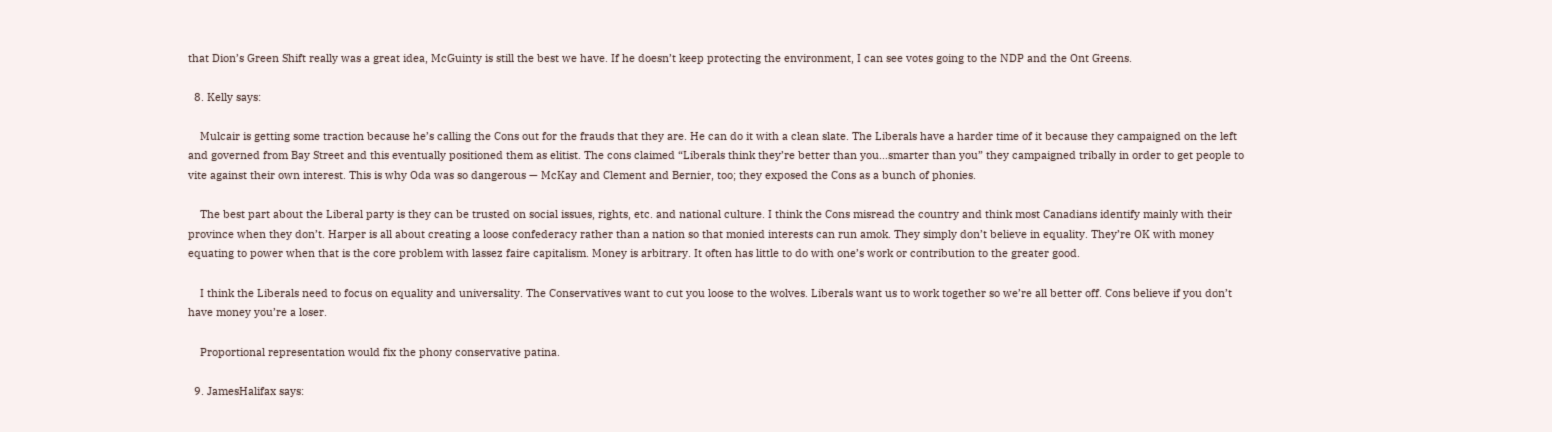that Dion’s Green Shift really was a great idea, McGuinty is still the best we have. If he doesn’t keep protecting the environment, I can see votes going to the NDP and the Ont Greens.

  8. Kelly says:

    Mulcair is getting some traction because he’s calling the Cons out for the frauds that they are. He can do it with a clean slate. The Liberals have a harder time of it because they campaigned on the left and governed from Bay Street and this eventually positioned them as elitist. The cons claimed “Liberals think they’re better than you…smarter than you” they campaigned tribally in order to get people to vite against their own interest. This is why Oda was so dangerous — McKay and Clement and Bernier, too; they exposed the Cons as a bunch of phonies.

    The best part about the Liberal party is they can be trusted on social issues, rights, etc. and national culture. I think the Cons misread the country and think most Canadians identify mainly with their province when they don’t. Harper is all about creating a loose confederacy rather than a nation so that monied interests can run amok. They simply don’t believe in equality. They’re OK with money equating to power when that is the core problem with lassez faire capitalism. Money is arbitrary. It often has little to do with one’s work or contribution to the greater good.

    I think the Liberals need to focus on equality and universality. The Conservatives want to cut you loose to the wolves. Liberals want us to work together so we’re all better off. Cons believe if you don’t have money you’re a loser.

    Proportional representation would fix the phony conservative patina.

  9. JamesHalifax says: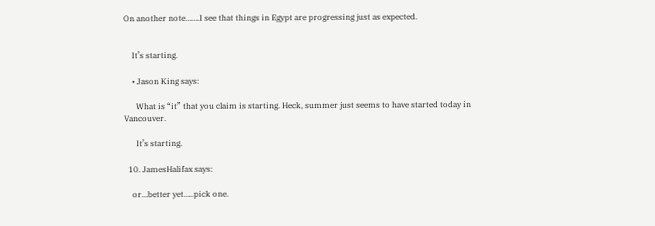On another note…….I see that things in Egypt are progressing just as expected.


    It’s starting.

    • Jason King says:

      What is “it” that you claim is starting. Heck, summer just seems to have started today in Vancouver.

      It’s starting.

  10. JamesHalifax says:

    or…better yet…..pick one.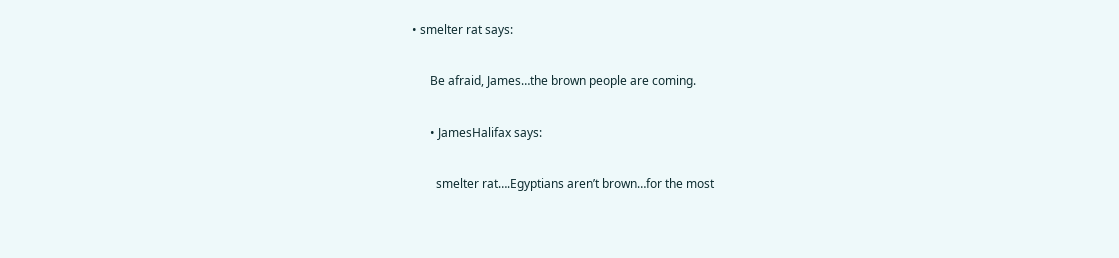• smelter rat says:

      Be afraid, James…the brown people are coming.

      • JamesHalifax says:

        smelter rat….Egyptians aren’t brown…for the most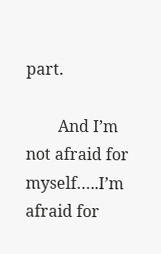part.

        And I’m not afraid for myself…..I’m afraid for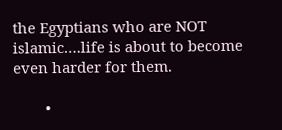the Egyptians who are NOT islamic….life is about to become even harder for them.

        •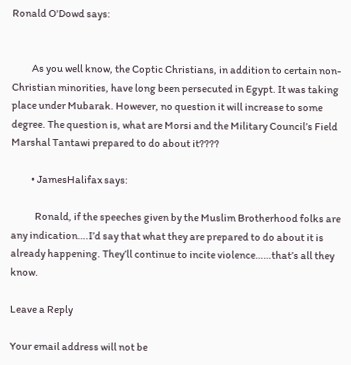Ronald O'Dowd says:


          As you well know, the Coptic Christians, in addition to certain non-Christian minorities, have long been persecuted in Egypt. It was taking place under Mubarak. However, no question it will increase to some degree. The question is, what are Morsi and the Military Council’s Field Marshal Tantawi prepared to do about it????

          • JamesHalifax says:

            Ronald, if the speeches given by the Muslim Brotherhood folks are any indication….I’d say that what they are prepared to do about it is already happening. They’ll continue to incite violence……that’s all they know.

Leave a Reply

Your email address will not be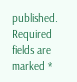published. Required fields are marked *